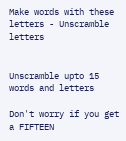Make words with these letters - Unscramble letters


Unscramble upto 15 words and letters

Don't worry if you get a FIFTEEN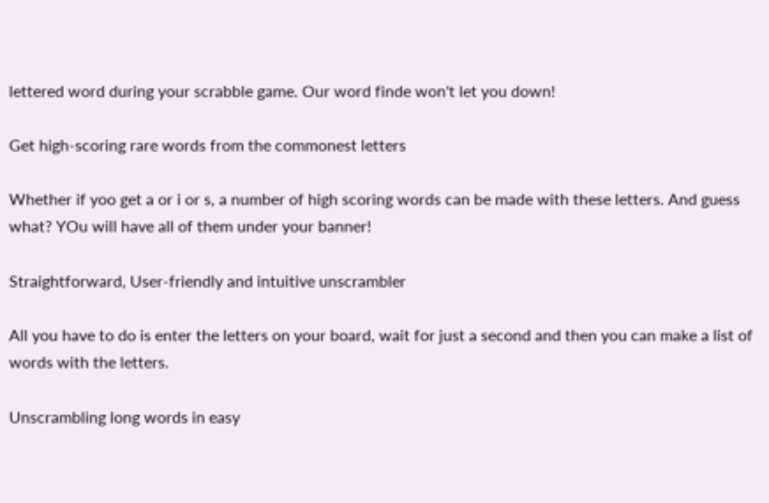lettered word during your scrabble game. Our word finde won't let you down!

Get high-scoring rare words from the commonest letters

Whether if yoo get a or i or s, a number of high scoring words can be made with these letters. And guess what? YOu will have all of them under your banner!

Straightforward, User-friendly and intuitive unscrambler

All you have to do is enter the letters on your board, wait for just a second and then you can make a list of words with the letters.

Unscrambling long words in easy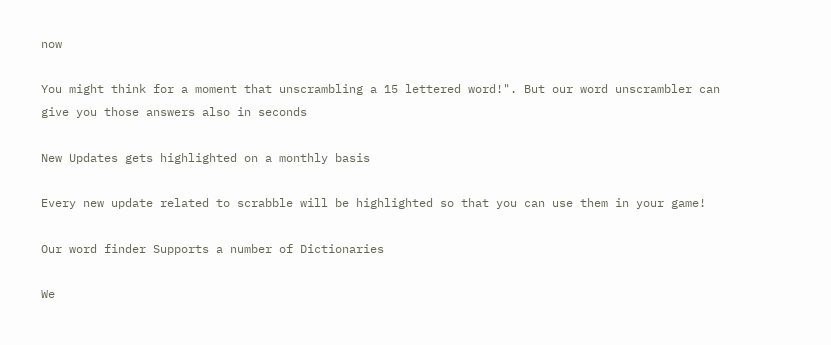now

You might think for a moment that unscrambling a 15 lettered word!". But our word unscrambler can give you those answers also in seconds

New Updates gets highlighted on a monthly basis

Every new update related to scrabble will be highlighted so that you can use them in your game!

Our word finder Supports a number of Dictionaries

We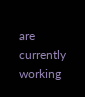are currently working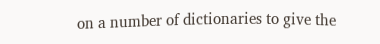on a number of dictionaries to give the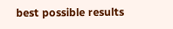best possible results